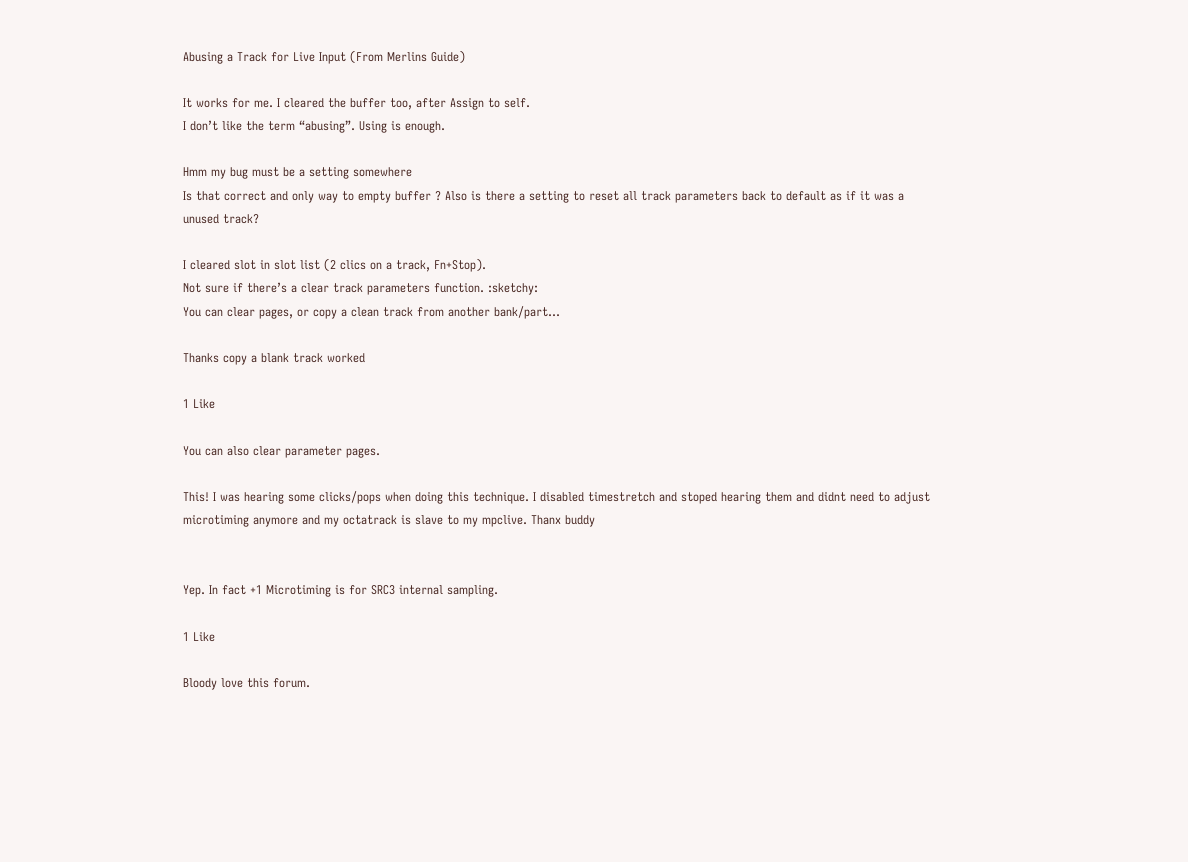Abusing a Track for Live Input (From Merlins Guide)

It works for me. I cleared the buffer too, after Assign to self.
I don’t like the term “abusing”. Using is enough.

Hmm my bug must be a setting somewhere
Is that correct and only way to empty buffer ? Also is there a setting to reset all track parameters back to default as if it was a unused track?

I cleared slot in slot list (2 clics on a track, Fn+Stop).
Not sure if there’s a clear track parameters function. :sketchy:
You can clear pages, or copy a clean track from another bank/part…

Thanks copy a blank track worked

1 Like

You can also clear parameter pages.

This! I was hearing some clicks/pops when doing this technique. I disabled timestretch and stoped hearing them and didnt need to adjust microtiming anymore and my octatrack is slave to my mpclive. Thanx buddy


Yep. In fact +1 Microtiming is for SRC3 internal sampling.

1 Like

Bloody love this forum.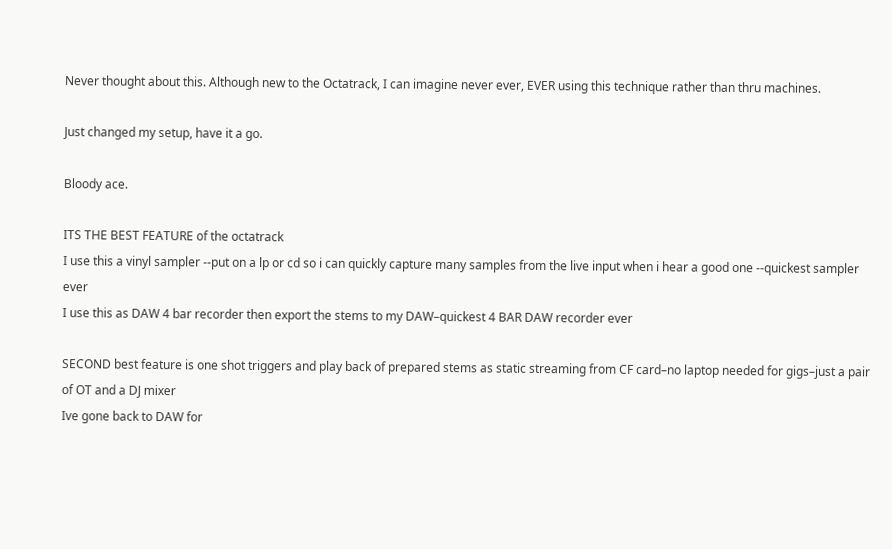Never thought about this. Although new to the Octatrack, I can imagine never ever, EVER using this technique rather than thru machines.

Just changed my setup, have it a go.

Bloody ace.

ITS THE BEST FEATURE of the octatrack
I use this a vinyl sampler --put on a lp or cd so i can quickly capture many samples from the live input when i hear a good one --quickest sampler ever
I use this as DAW 4 bar recorder then export the stems to my DAW–quickest 4 BAR DAW recorder ever

SECOND best feature is one shot triggers and play back of prepared stems as static streaming from CF card–no laptop needed for gigs–just a pair of OT and a DJ mixer
Ive gone back to DAW for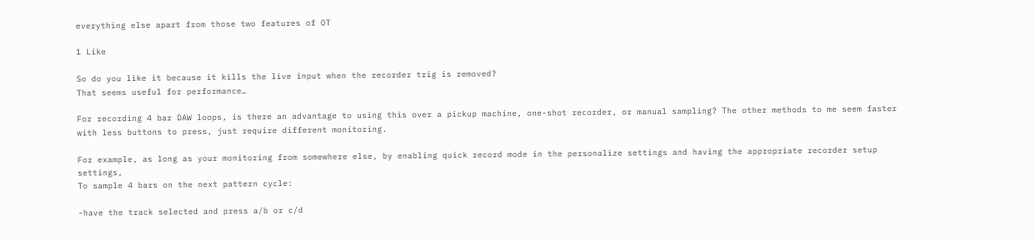everything else apart from those two features of OT

1 Like

So do you like it because it kills the live input when the recorder trig is removed?
That seems useful for performance…

For recording 4 bar DAW loops, is there an advantage to using this over a pickup machine, one-shot recorder, or manual sampling? The other methods to me seem faster with less buttons to press, just require different monitoring.

For example, as long as your monitoring from somewhere else, by enabling quick record mode in the personalize settings and having the appropriate recorder setup settings,
To sample 4 bars on the next pattern cycle:

-have the track selected and press a/b or c/d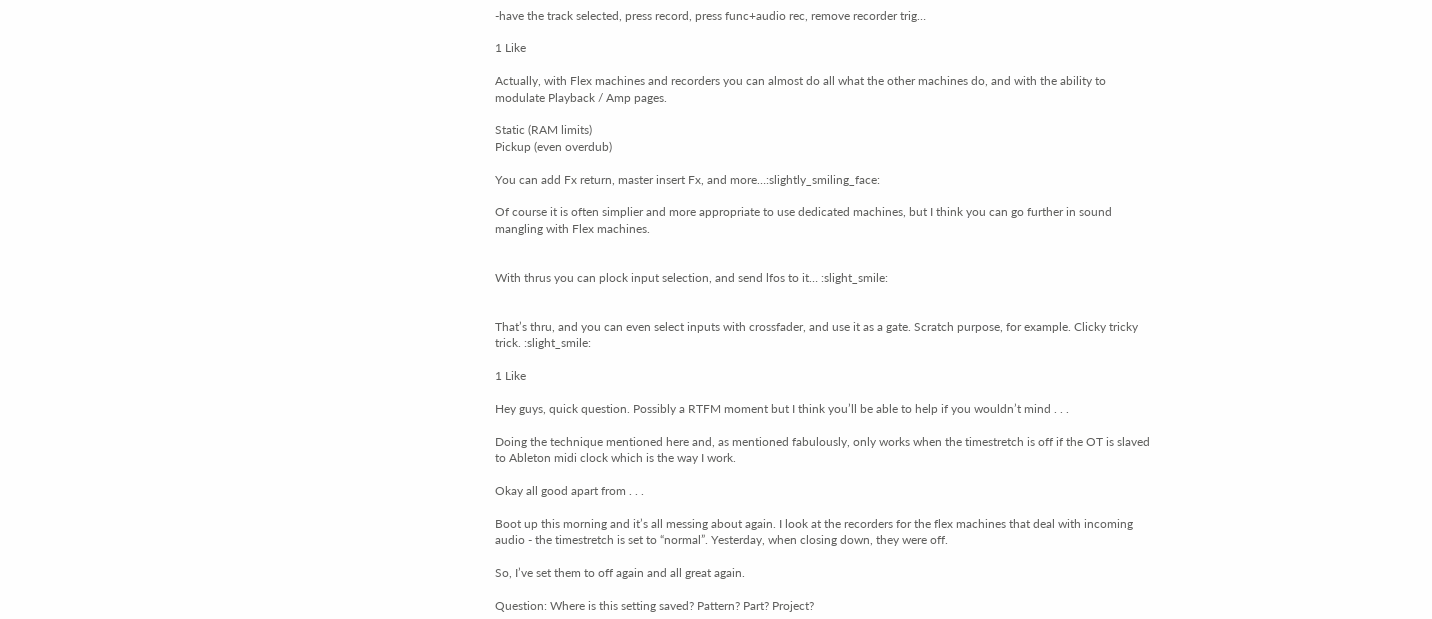-have the track selected, press record, press func+audio rec, remove recorder trig…

1 Like

Actually, with Flex machines and recorders you can almost do all what the other machines do, and with the ability to modulate Playback / Amp pages.

Static (RAM limits)
Pickup (even overdub)

You can add Fx return, master insert Fx, and more…:slightly_smiling_face:

Of course it is often simplier and more appropriate to use dedicated machines, but I think you can go further in sound mangling with Flex machines.


With thrus you can plock input selection, and send lfos to it… :slight_smile:


That’s thru, and you can even select inputs with crossfader, and use it as a gate. Scratch purpose, for example. Clicky tricky trick. :slight_smile:

1 Like

Hey guys, quick question. Possibly a RTFM moment but I think you’ll be able to help if you wouldn’t mind . . .

Doing the technique mentioned here and, as mentioned fabulously, only works when the timestretch is off if the OT is slaved to Ableton midi clock which is the way I work.

Okay all good apart from . . .

Boot up this morning and it’s all messing about again. I look at the recorders for the flex machines that deal with incoming audio - the timestretch is set to “normal”. Yesterday, when closing down, they were off.

So, I’ve set them to off again and all great again.

Question: Where is this setting saved? Pattern? Part? Project?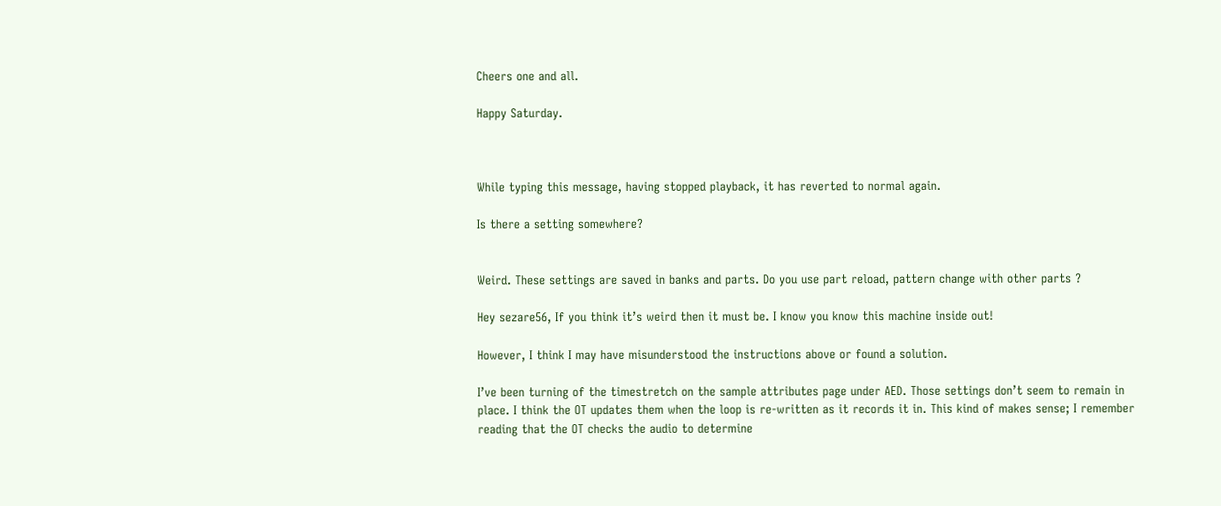Cheers one and all.

Happy Saturday.



While typing this message, having stopped playback, it has reverted to normal again.

Is there a setting somewhere?


Weird. These settings are saved in banks and parts. Do you use part reload, pattern change with other parts ?

Hey sezare56, If you think it’s weird then it must be. I know you know this machine inside out!

However, I think I may have misunderstood the instructions above or found a solution.

I’ve been turning of the timestretch on the sample attributes page under AED. Those settings don’t seem to remain in place. I think the OT updates them when the loop is re-written as it records it in. This kind of makes sense; I remember reading that the OT checks the audio to determine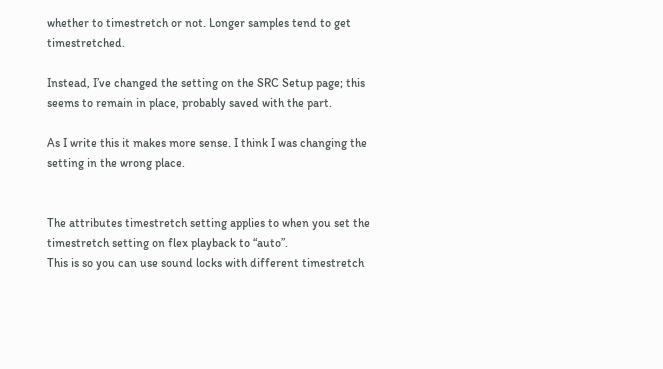whether to timestretch or not. Longer samples tend to get timestretched.

Instead, I’ve changed the setting on the SRC Setup page; this seems to remain in place, probably saved with the part.

As I write this it makes more sense. I think I was changing the setting in the wrong place.


The attributes timestretch setting applies to when you set the timestretch setting on flex playback to “auto”.
This is so you can use sound locks with different timestretch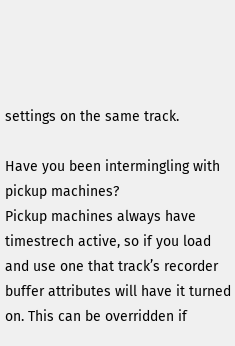settings on the same track.

Have you been intermingling with pickup machines?
Pickup machines always have timestrech active, so if you load and use one that track’s recorder buffer attributes will have it turned on. This can be overridden if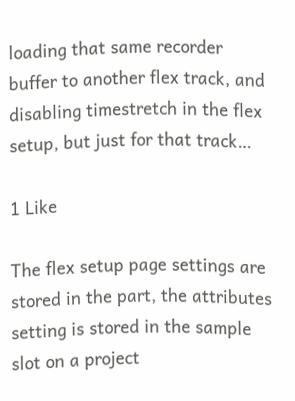loading that same recorder buffer to another flex track, and disabling timestretch in the flex setup, but just for that track…

1 Like

The flex setup page settings are stored in the part, the attributes setting is stored in the sample slot on a project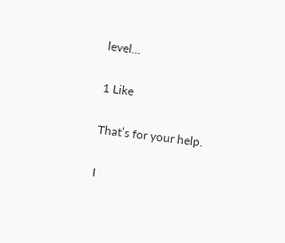level…

1 Like

That’s for your help.

I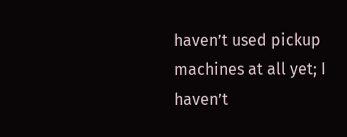haven’t used pickup machines at all yet; I haven’t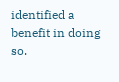identified a benefit in doing so.